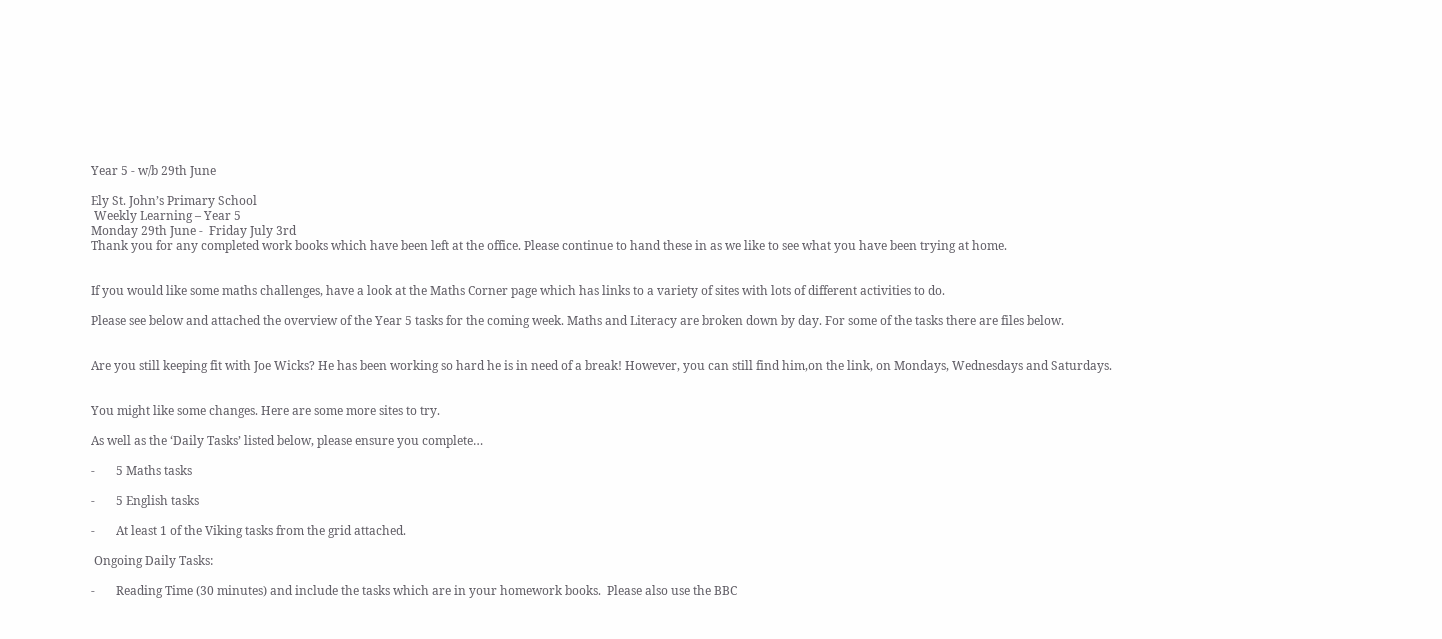Year 5 - w/b 29th June

Ely St. John’s Primary School
 Weekly Learning – Year 5
Monday 29th June -  Friday July 3rd
Thank you for any completed work books which have been left at the office. Please continue to hand these in as we like to see what you have been trying at home.


If you would like some maths challenges, have a look at the Maths Corner page which has links to a variety of sites with lots of different activities to do.

Please see below and attached the overview of the Year 5 tasks for the coming week. Maths and Literacy are broken down by day. For some of the tasks there are files below.


Are you still keeping fit with Joe Wicks? He has been working so hard he is in need of a break! However, you can still find him,on the link, on Mondays, Wednesdays and Saturdays.


You might like some changes. Here are some more sites to try.

As well as the ‘Daily Tasks’ listed below, please ensure you complete…

-       5 Maths tasks

-       5 English tasks

-       At least 1 of the Viking tasks from the grid attached.

 Ongoing Daily Tasks:

-       Reading Time (30 minutes) and include the tasks which are in your homework books.  Please also use the BBC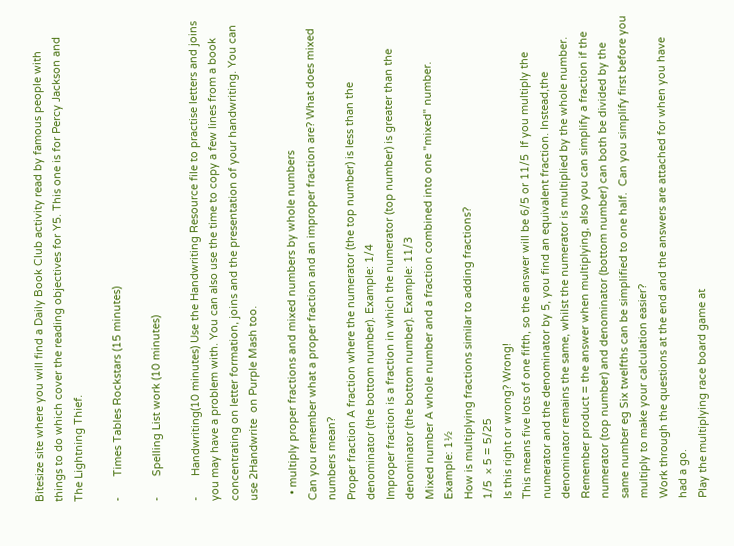Bitesize site where you will find a Daily Book Club activity read by famous people with things to do which cover the reading objectives for Y5. This one is for Percy Jackson and The Lightning Thief.

-       Times Tables Rockstars (15 minutes)

-       Spelling List work (10 minutes)

-       Handwriting(10 minutes) Use the Handwriting Resource file to practise letters and joins you may have a problem with. You can also use the time to copy a few lines from a book concentrating on letter formation, joins and the presentation of your handwriting. You can use 2Handwrite  on Purple Mash too.

  • multiply proper fractions and mixed numbers by whole numbers
Can you remember what a proper fraction and an improper fraction are? What does mixed numbers mean?
Proper fraction A fraction where the numerator (the top number) is less than the denominator (the bottom number). Example: 1/4
Improper fraction is a fraction in which the numerator (top number) is greater than the denominator (the bottom number). Example: 11/3
Mixed number A whole number and a fraction combined into one "mixed" number. Example: 1½
How is multiplying fractions similar to adding fractions?
1/5  × 5 = 5/25
Is this right or wrong? Wrong!
This means five lots of one fifth, so the answer will be 6/5 or 11/5  If you multiply the numerator and the denominator by 5, you find an equivalent fraction. Instead,the denominator remains the same, whilst the numerator is multiplied by the whole number.
Remember product = the answer when multiplying, also you can simplify a fraction if the numerator (top number) and denominator (bottom number) can both be divided by the same number eg Six twelfths can be simplified to one half.  Can you simplify first before you multiply to make your calculation easier?
Work through the questions at the end and the answers are attached for when you have had a go.
Play the multiplying race board game at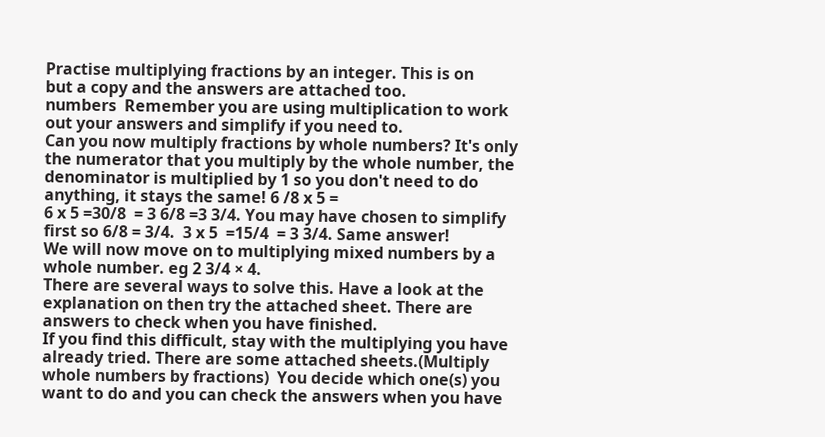Practise multiplying fractions by an integer. This is on
but a copy and the answers are attached too.
numbers  Remember you are using multiplication to work out your answers and simplify if you need to.
Can you now multiply fractions by whole numbers? It's only the numerator that you multiply by the whole number, the denominator is multiplied by 1 so you don't need to do anything, it stays the same! 6 /8 x 5 =
6 x 5 =30/8  = 3 6/8 =3 3/4. You may have chosen to simplify first so 6/8 = 3/4.  3 x 5  =15/4  = 3 3/4. Same answer!
We will now move on to multiplying mixed numbers by a whole number. eg 2 3/4 × 4.
There are several ways to solve this. Have a look at the explanation on then try the attached sheet. There are answers to check when you have finished.
If you find this difficult, stay with the multiplying you have already tried. There are some attached sheets.(Multiply whole numbers by fractions)  You decide which one(s) you want to do and you can check the answers when you have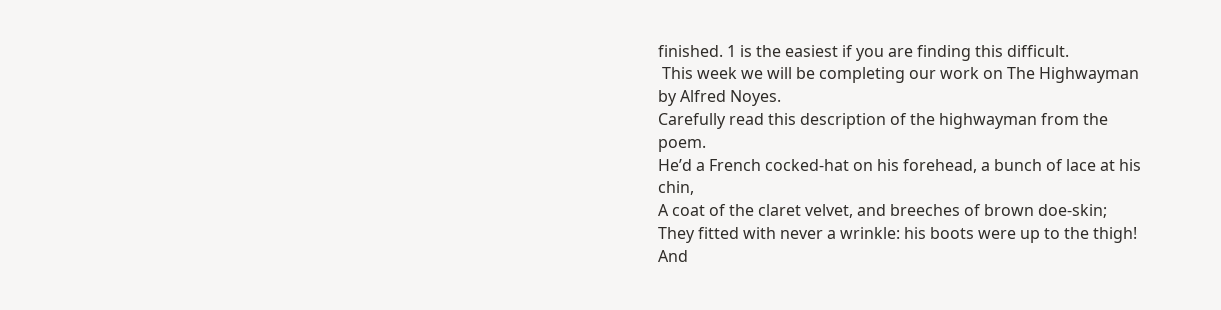finished. 1 is the easiest if you are finding this difficult.
 This week we will be completing our work on The Highwayman by Alfred Noyes.
Carefully read this description of the highwayman from the poem.
He’d a French cocked-hat on his forehead, a bunch of lace at his chin,
A coat of the claret velvet, and breeches of brown doe-skin;
They fitted with never a wrinkle: his boots were up to the thigh!
And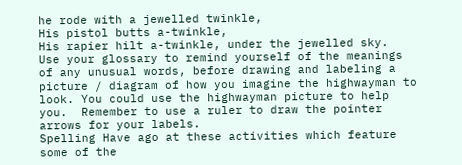he rode with a jewelled twinkle,
His pistol butts a-twinkle,
His rapier hilt a-twinkle, under the jewelled sky.
Use your glossary to remind yourself of the meanings of any unusual words, before drawing and labeling a picture / diagram of how you imagine the highwayman to look. You could use the highwayman picture to help you.  Remember to use a ruler to draw the pointer arrows for your labels.
Spelling Have ago at these activities which feature some of the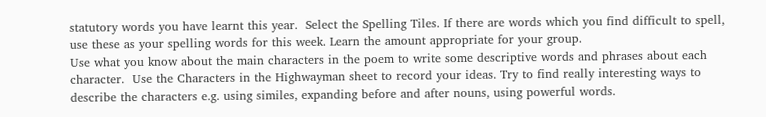statutory words you have learnt this year.  Select the Spelling Tiles. If there are words which you find difficult to spell, use these as your spelling words for this week. Learn the amount appropriate for your group.
Use what you know about the main characters in the poem to write some descriptive words and phrases about each character.  Use the Characters in the Highwayman sheet to record your ideas. Try to find really interesting ways to describe the characters e.g. using similes, expanding before and after nouns, using powerful words.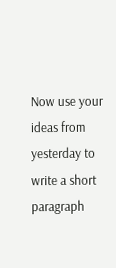Now use your ideas from yesterday to write a short paragraph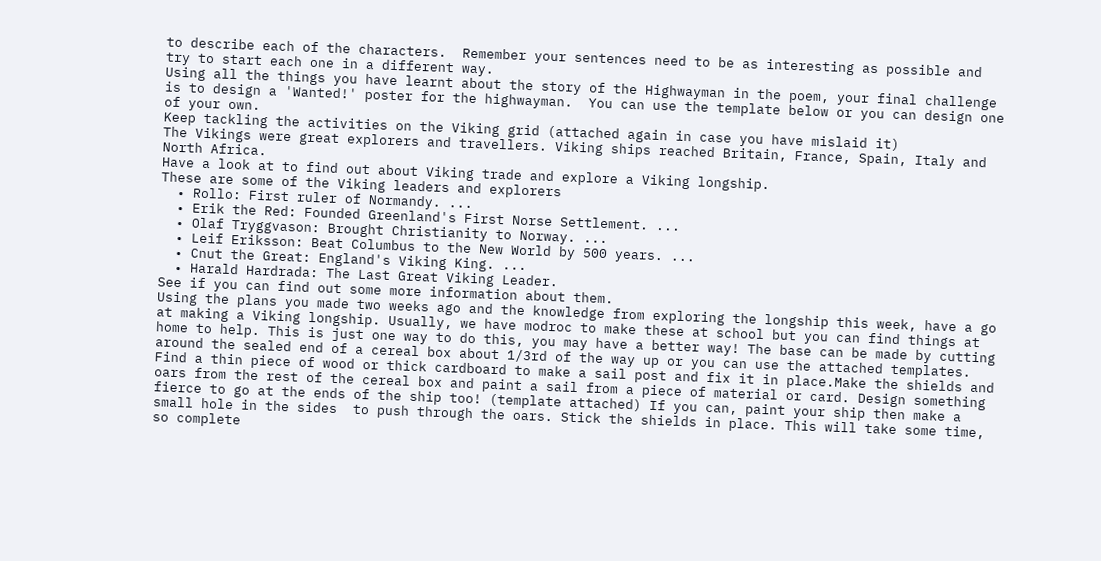to describe each of the characters.  Remember your sentences need to be as interesting as possible and try to start each one in a different way.
Using all the things you have learnt about the story of the Highwayman in the poem, your final challenge is to design a 'Wanted!' poster for the highwayman.  You can use the template below or you can design one of your own.
Keep tackling the activities on the Viking grid (attached again in case you have mislaid it)
The Vikings were great explorers and travellers. Viking ships reached Britain, France, Spain, Italy and North Africa.
Have a look at to find out about Viking trade and explore a Viking longship.
These are some of the Viking leaders and explorers
  • Rollo: First ruler of Normandy. ...
  • Erik the Red: Founded Greenland's First Norse Settlement. ...
  • Olaf Tryggvason: Brought Christianity to Norway. ...
  • Leif Eriksson: Beat Columbus to the New World by 500 years. ...
  • Cnut the Great: England's Viking King. ...
  • Harald Hardrada: The Last Great Viking Leader.
See if you can find out some more information about them.
Using the plans you made two weeks ago and the knowledge from exploring the longship this week, have a go at making a Viking longship. Usually, we have modroc to make these at school but you can find things at home to help. This is just one way to do this, you may have a better way! The base can be made by cutting around the sealed end of a cereal box about 1/3rd of the way up or you can use the attached templates. Find a thin piece of wood or thick cardboard to make a sail post and fix it in place.Make the shields and oars from the rest of the cereal box and paint a sail from a piece of material or card. Design something fierce to go at the ends of the ship too! (template attached) If you can, paint your ship then make a small hole in the sides  to push through the oars. Stick the shields in place. This will take some time, so complete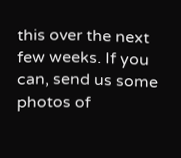this over the next few weeks. If you can, send us some photos of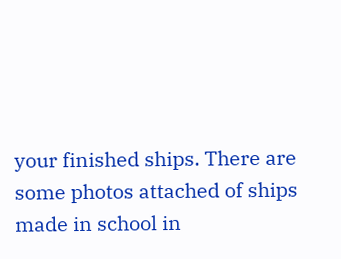your finished ships. There are some photos attached of ships made in school in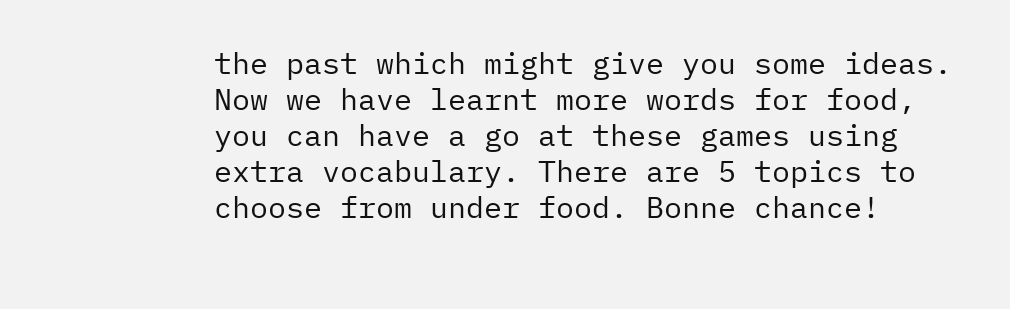the past which might give you some ideas.
Now we have learnt more words for food, you can have a go at these games using extra vocabulary. There are 5 topics to choose from under food. Bonne chance!